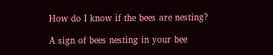How do I know if the bees are nesting?

A sign of bees nesting in your bee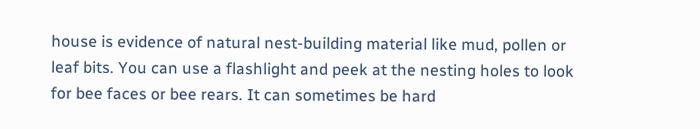house is evidence of natural nest-building material like mud, pollen or leaf bits. You can use a flashlight and peek at the nesting holes to look for bee faces or bee rears. It can sometimes be hard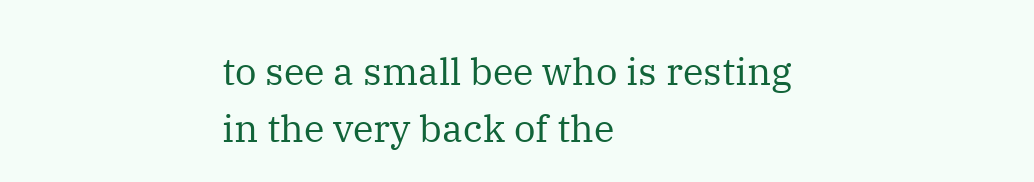to see a small bee who is resting in the very back of the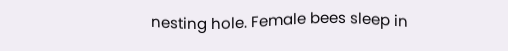nesting hole. Female bees sleep in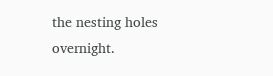the nesting holes overnight.